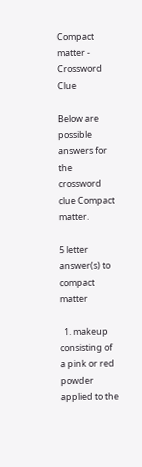Compact matter - Crossword Clue

Below are possible answers for the crossword clue Compact matter.

5 letter answer(s) to compact matter

  1. makeup consisting of a pink or red powder applied to the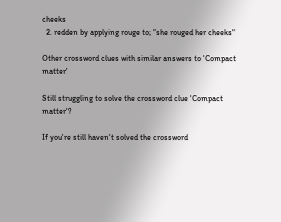cheeks
  2. redden by applying rouge to; "she rouged her cheeks"

Other crossword clues with similar answers to 'Compact matter'

Still struggling to solve the crossword clue 'Compact matter'?

If you're still haven't solved the crossword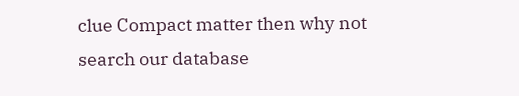clue Compact matter then why not search our database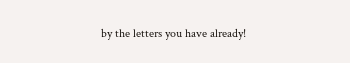by the letters you have already!